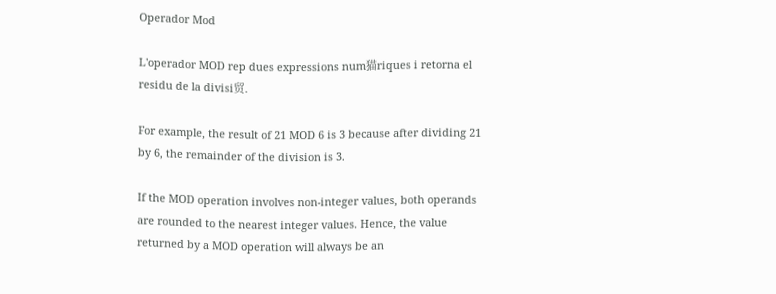Operador Mod

L'operador MOD rep dues expressions num猫riques i retorna el residu de la divisi贸.

For example, the result of 21 MOD 6 is 3 because after dividing 21 by 6, the remainder of the division is 3.

If the MOD operation involves non-integer values, both operands are rounded to the nearest integer values. Hence, the value returned by a MOD operation will always be an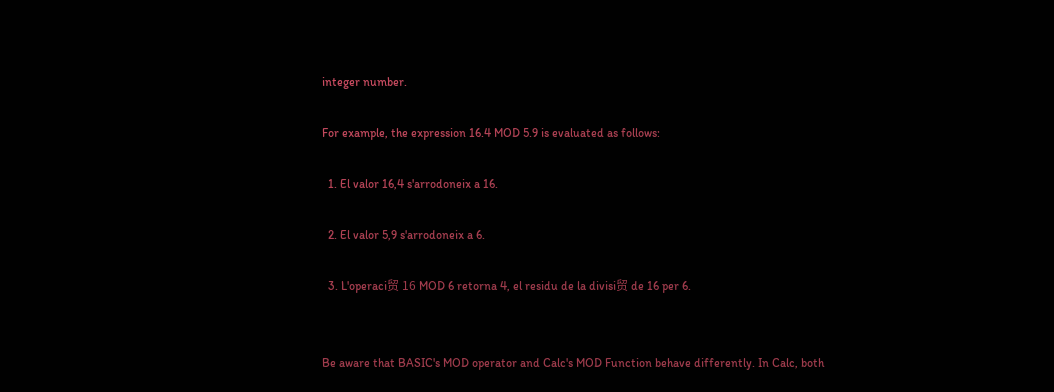integer number.

For example, the expression 16.4 MOD 5.9 is evaluated as follows:

  1. El valor 16,4 s'arrodoneix a 16.

  2. El valor 5,9 s'arrodoneix a 6.

  3. L'operaci贸 16 MOD 6 retorna 4, el residu de la divisi贸 de 16 per 6.


Be aware that BASIC's MOD operator and Calc's MOD Function behave differently. In Calc, both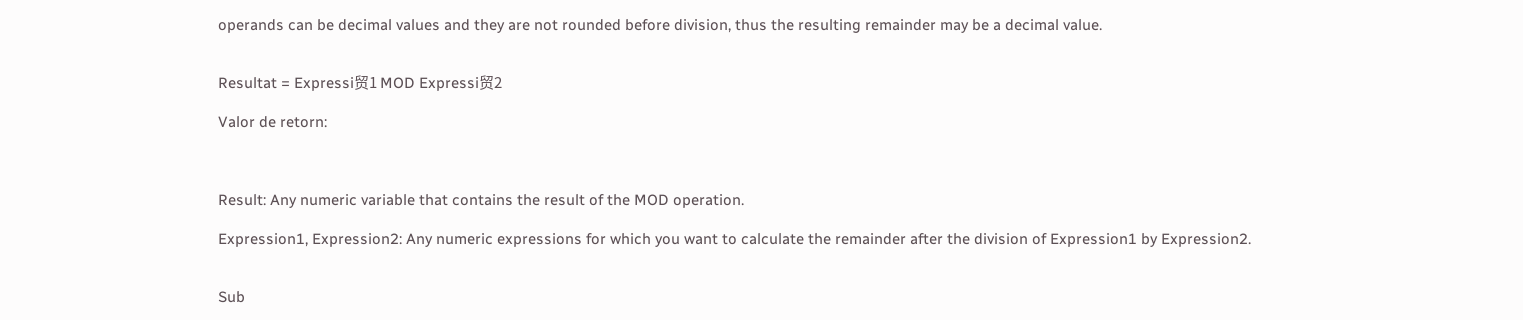operands can be decimal values and they are not rounded before division, thus the resulting remainder may be a decimal value.


Resultat = Expressi贸1 MOD Expressi贸2

Valor de retorn:



Result: Any numeric variable that contains the result of the MOD operation.

Expression1, Expression2: Any numeric expressions for which you want to calculate the remainder after the division of Expression1 by Expression2.


Sub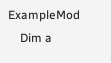ExampleMod
    Dim a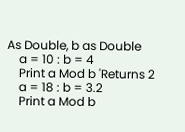As Double, b as Double
    a = 10 : b = 4
    Print a Mod b 'Returns 2
    a = 18 : b = 3.2
    Print a Mod b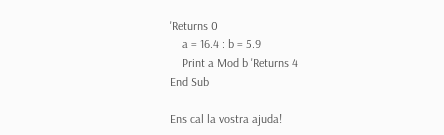'Returns 0
    a = 16.4 : b = 5.9
    Print a Mod b 'Returns 4
End Sub

Ens cal la vostra ajuda!